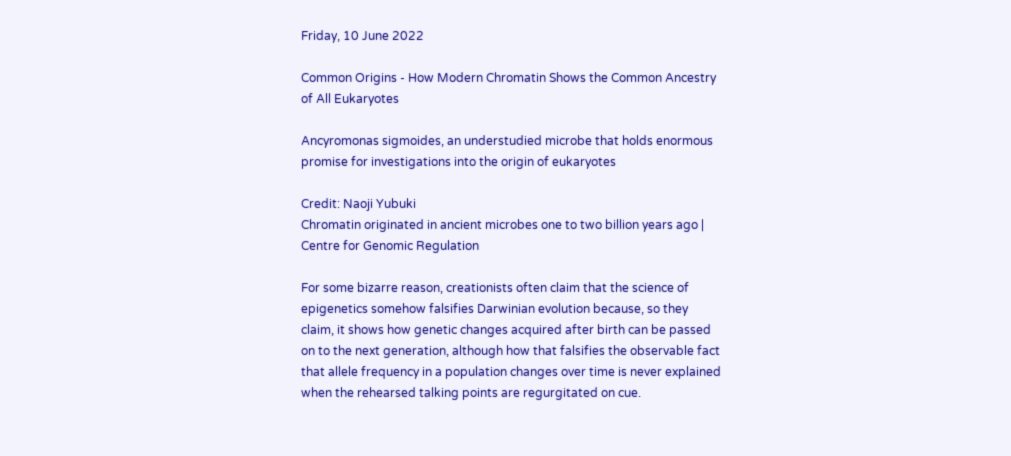Friday, 10 June 2022

Common Origins - How Modern Chromatin Shows the Common Ancestry of All Eukaryotes

Ancyromonas sigmoides, an understudied microbe that holds enormous promise for investigations into the origin of eukaryotes

Credit: Naoji Yubuki
Chromatin originated in ancient microbes one to two billion years ago | Centre for Genomic Regulation

For some bizarre reason, creationists often claim that the science of epigenetics somehow falsifies Darwinian evolution because, so they claim, it shows how genetic changes acquired after birth can be passed on to the next generation, although how that falsifies the observable fact that allele frequency in a population changes over time is never explained when the rehearsed talking points are regurgitated on cue.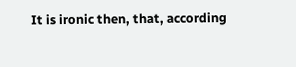It is ironic then, that, according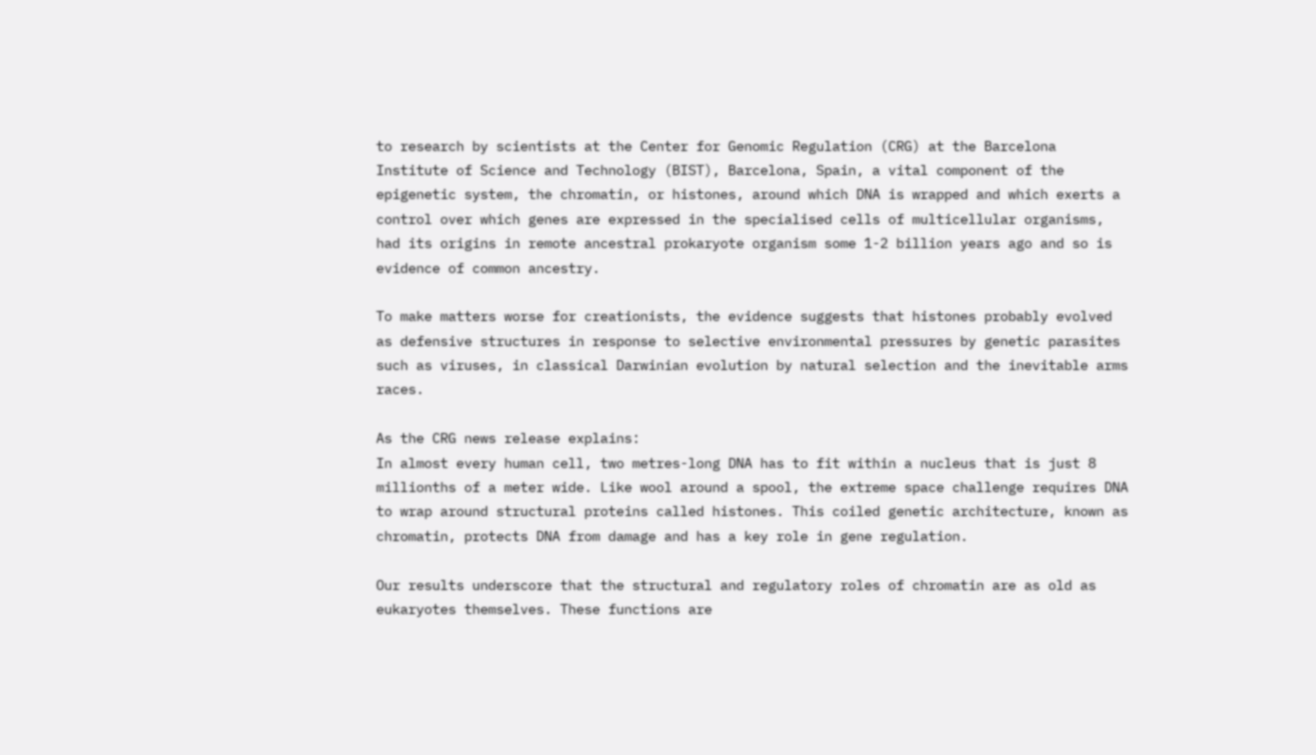to research by scientists at the Center for Genomic Regulation (CRG) at the Barcelona Institute of Science and Technology (BIST), Barcelona, Spain, a vital component of the epigenetic system, the chromatin, or histones, around which DNA is wrapped and which exerts a control over which genes are expressed in the specialised cells of multicellular organisms, had its origins in remote ancestral prokaryote organism some 1-2 billion years ago and so is evidence of common ancestry.

To make matters worse for creationists, the evidence suggests that histones probably evolved as defensive structures in response to selective environmental pressures by genetic parasites such as viruses, in classical Darwinian evolution by natural selection and the inevitable arms races.

As the CRG news release explains:
In almost every human cell, two metres-long DNA has to fit within a nucleus that is just 8 millionths of a meter wide. Like wool around a spool, the extreme space challenge requires DNA to wrap around structural proteins called histones. This coiled genetic architecture, known as chromatin, protects DNA from damage and has a key role in gene regulation.

Our results underscore that the structural and regulatory roles of chromatin are as old as eukaryotes themselves. These functions are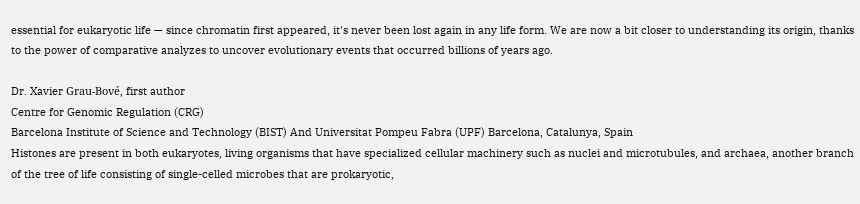essential for eukaryotic life — since chromatin first appeared, it's never been lost again in any life form. We are now a bit closer to understanding its origin, thanks to the power of comparative analyzes to uncover evolutionary events that occurred billions of years ago.

Dr. Xavier Grau-Bové, first author
Centre for Genomic Regulation (CRG)
Barcelona Institute of Science and Technology (BIST) And Universitat Pompeu Fabra (UPF) Barcelona, Catalunya, Spain
Histones are present in both eukaryotes, living organisms that have specialized cellular machinery such as nuclei and microtubules, and archaea, another branch of the tree of life consisting of single-celled microbes that are prokaryotic,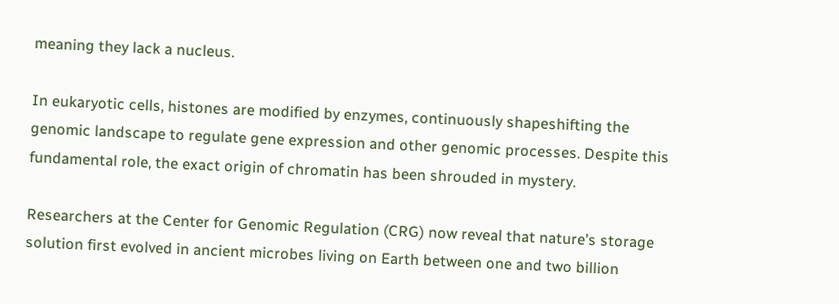meaning they lack a nucleus.

In eukaryotic cells, histones are modified by enzymes, continuously shapeshifting the genomic landscape to regulate gene expression and other genomic processes. Despite this fundamental role, the exact origin of chromatin has been shrouded in mystery.

Researchers at the Center for Genomic Regulation (CRG) now reveal that nature's storage solution first evolved in ancient microbes living on Earth between one and two billion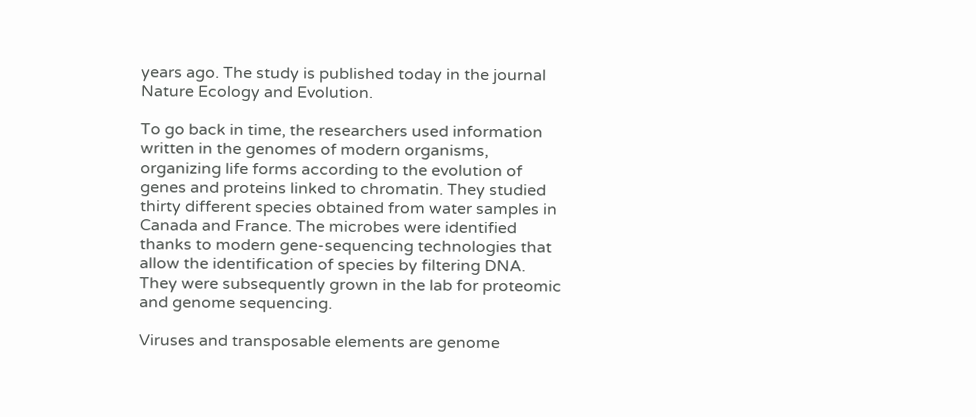years ago. The study is published today in the journal Nature Ecology and Evolution.

To go back in time, the researchers used information written in the genomes of modern organisms, organizing life forms according to the evolution of genes and proteins linked to chromatin. They studied thirty different species obtained from water samples in Canada and France. The microbes were identified thanks to modern gene-sequencing technologies that allow the identification of species by filtering DNA. They were subsequently grown in the lab for proteomic and genome sequencing.

Viruses and transposable elements are genome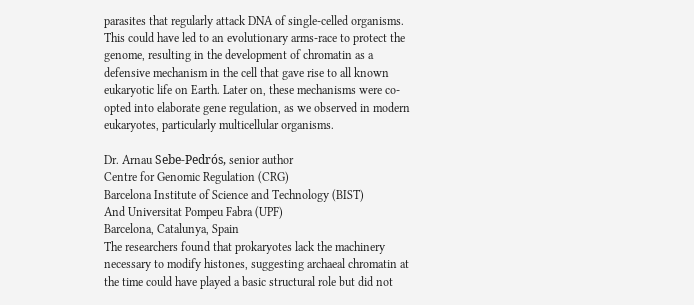parasites that regularly attack DNA of single-celled organisms. This could have led to an evolutionary arms-race to protect the genome, resulting in the development of chromatin as a defensive mechanism in the cell that gave rise to all known eukaryotic life on Earth. Later on, these mechanisms were co-opted into elaborate gene regulation, as we observed in modern eukaryotes, particularly multicellular organisms.

Dr. Arnau Sebe-Pedrós, senior author
Centre for Genomic Regulation (CRG)
Barcelona Institute of Science and Technology (BIST)
And Universitat Pompeu Fabra (UPF)
Barcelona, Catalunya, Spain
The researchers found that prokaryotes lack the machinery necessary to modify histones, suggesting archaeal chromatin at the time could have played a basic structural role but did not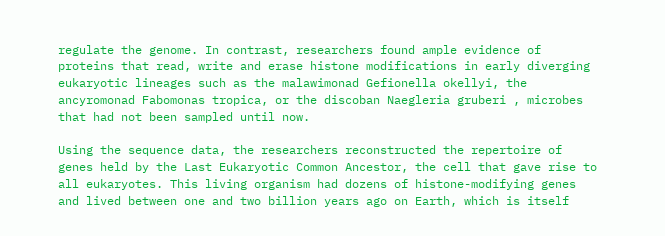regulate the genome. In contrast, researchers found ample evidence of proteins that read, write and erase histone modifications in early diverging eukaryotic lineages such as the malawimonad Gefionella okellyi, the ancyromonad Fabomonas tropica, or the discoban Naegleria gruberi , microbes that had not been sampled until now.

Using the sequence data, the researchers reconstructed the repertoire of genes held by the Last Eukaryotic Common Ancestor, the cell that gave rise to all eukaryotes. This living organism had dozens of histone-modifying genes and lived between one and two billion years ago on Earth, which is itself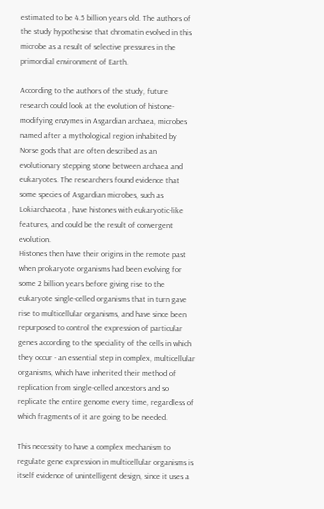estimated to be 4.5 billion years old. The authors of the study hypothesise that chromatin evolved in this microbe as a result of selective pressures in the primordial environment of Earth.

According to the authors of the study, future research could look at the evolution of histone-modifying enzymes in Asgardian archaea, microbes named after a mythological region inhabited by Norse gods that are often described as an evolutionary stepping stone between archaea and eukaryotes. The researchers found evidence that some species of Asgardian microbes, such as Lokiarchaeota , have histones with eukaryotic-like features, and could be the result of convergent evolution.
Histones then have their origins in the remote past when prokaryote organisms had been evolving for some 2 billion years before giving rise to the eukaryote single-celled organisms that in turn gave rise to multicellular organisms, and have since been repurposed to control the expression of particular genes according to the speciality of the cells in which they occur - an essential step in complex, multicellular organisms, which have inherited their method of replication from single-celled ancestors and so replicate the entire genome every time, regardless of which fragments of it are going to be needed.

This necessity to have a complex mechanism to regulate gene expression in multicellular organisms is itself evidence of unintelligent design, since it uses a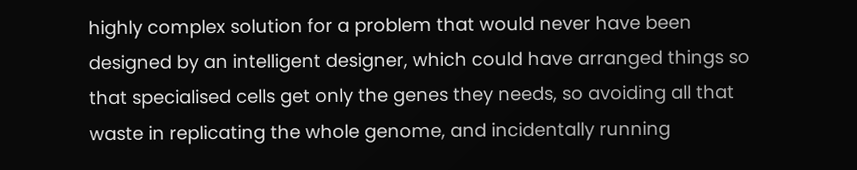highly complex solution for a problem that would never have been designed by an intelligent designer, which could have arranged things so that specialised cells get only the genes they needs, so avoiding all that waste in replicating the whole genome, and incidentally running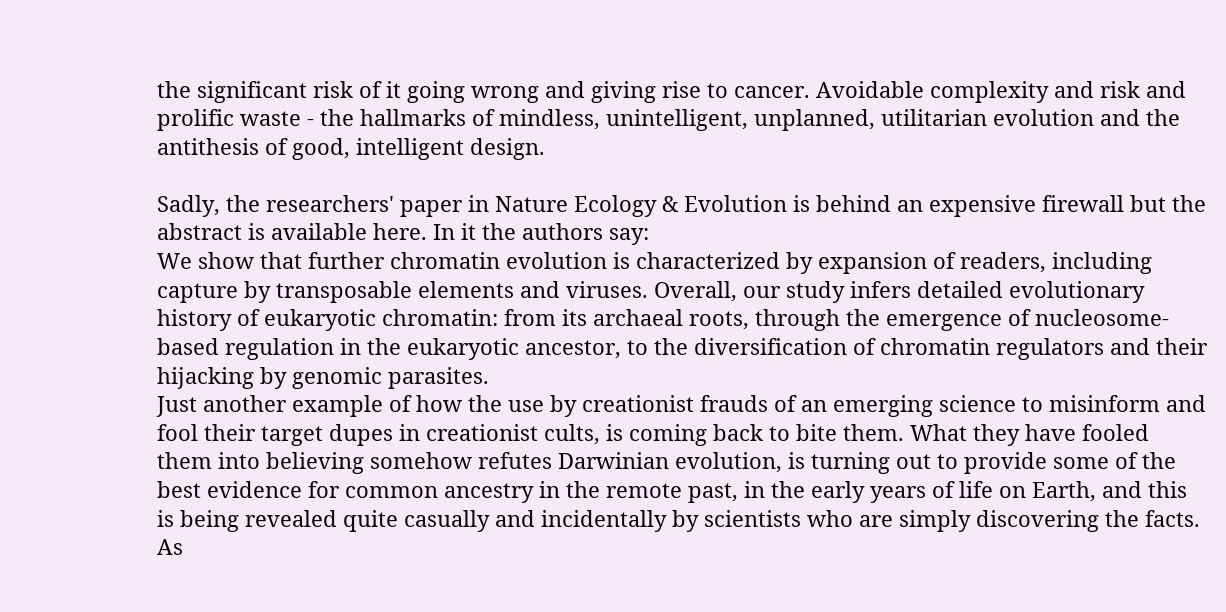the significant risk of it going wrong and giving rise to cancer. Avoidable complexity and risk and prolific waste - the hallmarks of mindless, unintelligent, unplanned, utilitarian evolution and the antithesis of good, intelligent design.

Sadly, the researchers' paper in Nature Ecology & Evolution is behind an expensive firewall but the abstract is available here. In it the authors say:
We show that further chromatin evolution is characterized by expansion of readers, including capture by transposable elements and viruses. Overall, our study infers detailed evolutionary history of eukaryotic chromatin: from its archaeal roots, through the emergence of nucleosome-based regulation in the eukaryotic ancestor, to the diversification of chromatin regulators and their hijacking by genomic parasites.
Just another example of how the use by creationist frauds of an emerging science to misinform and fool their target dupes in creationist cults, is coming back to bite them. What they have fooled them into believing somehow refutes Darwinian evolution, is turning out to provide some of the best evidence for common ancestry in the remote past, in the early years of life on Earth, and this is being revealed quite casually and incidentally by scientists who are simply discovering the facts. As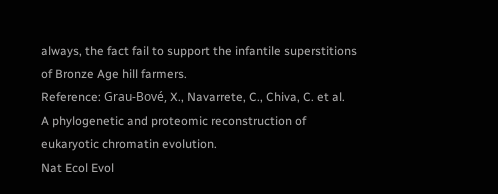always, the fact fail to support the infantile superstitions of Bronze Age hill farmers.
Reference: Grau-Bové, X., Navarrete, C., Chiva, C. et al.
A phylogenetic and proteomic reconstruction of eukaryotic chromatin evolution.
Nat Ecol Evol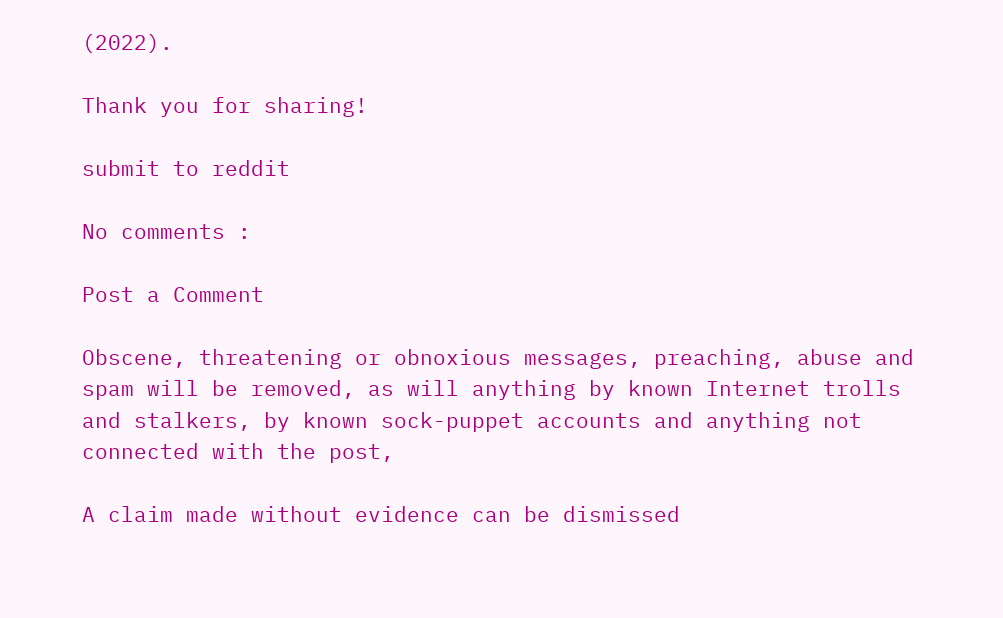(2022).

Thank you for sharing!

submit to reddit

No comments :

Post a Comment

Obscene, threatening or obnoxious messages, preaching, abuse and spam will be removed, as will anything by known Internet trolls and stalkers, by known sock-puppet accounts and anything not connected with the post,

A claim made without evidence can be dismissed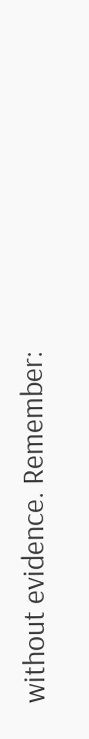without evidence. Remember: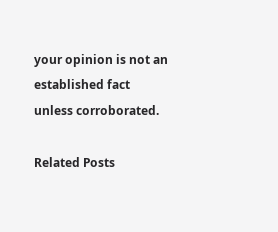your opinion is not an established fact unless corroborated.

Related Posts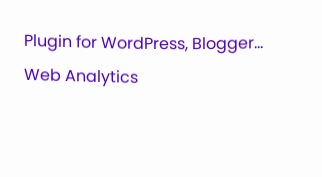Plugin for WordPress, Blogger...
Web Analytics